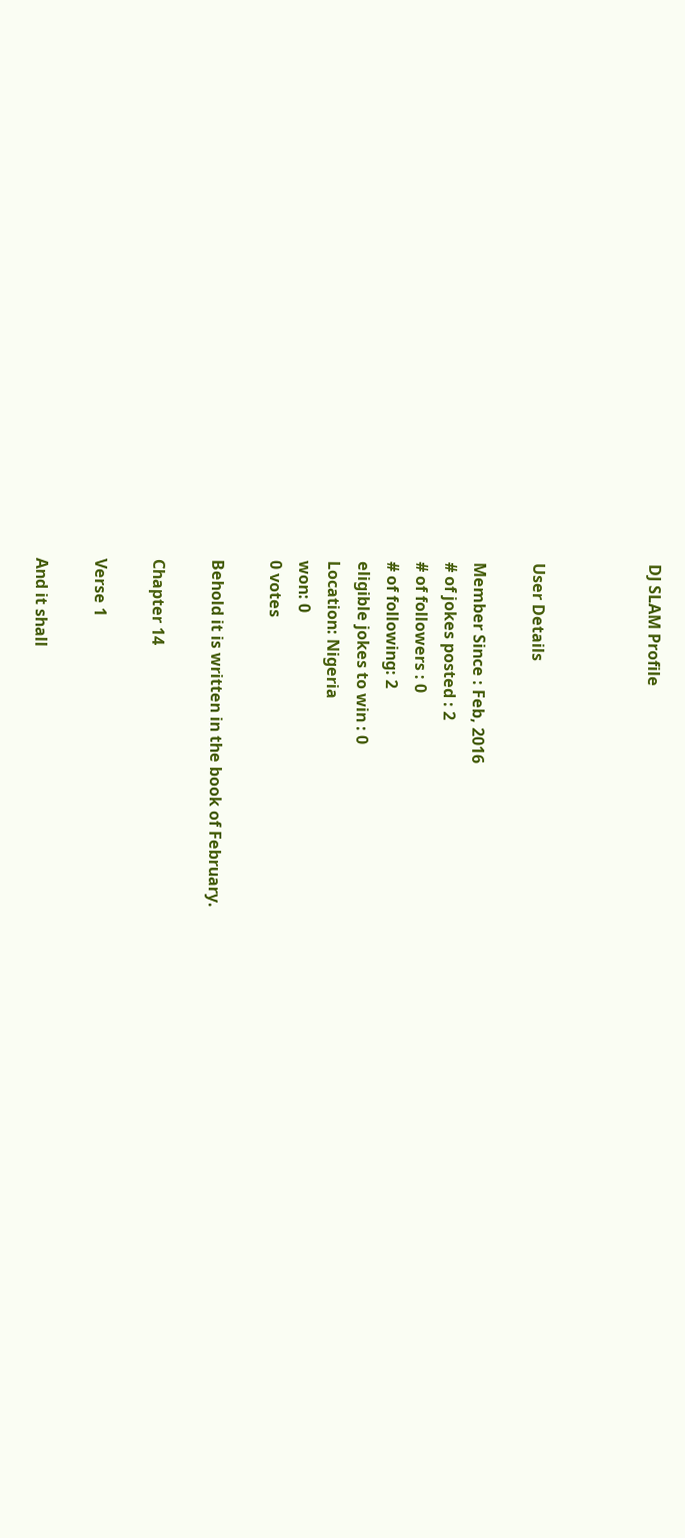DJ SLAM Profile



User Details

Member Since : Feb, 2016
# of jokes posted : 2
# of followers : 0
# of following: 2
eligible jokes to win : 0
Location: Nigeria
won: 0
0 votes

Behold it is written in the book of February.

Chapter 14

Verse 1

And it shall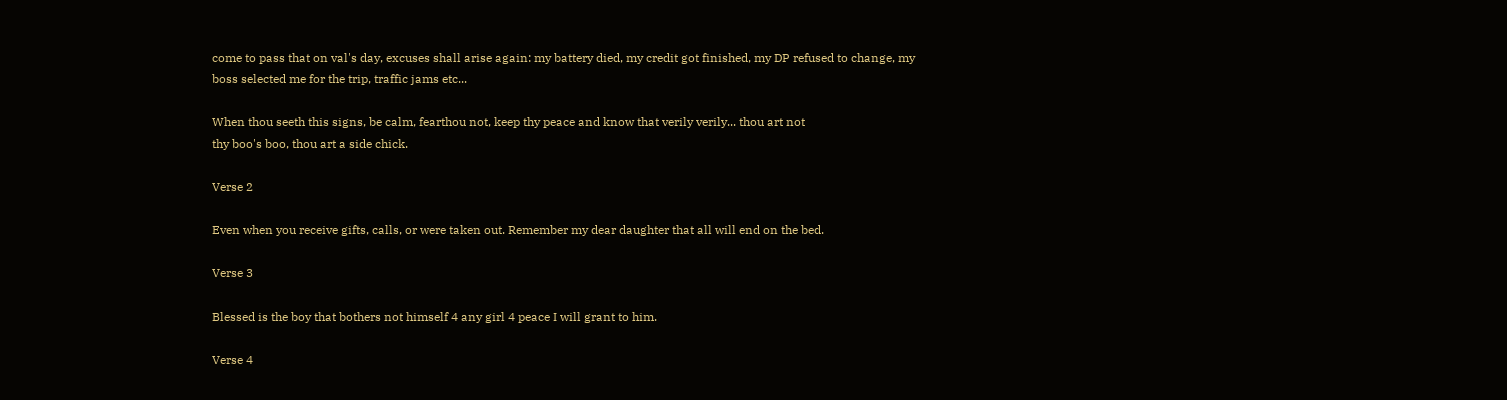come to pass that on val's day, excuses shall arise again: my battery died, my credit got finished, my DP refused to change, my boss selected me for the trip, traffic jams etc...

When thou seeth this signs, be calm, fearthou not, keep thy peace and know that verily verily... thou art not
thy boo's boo, thou art a side chick.

Verse 2

Even when you receive gifts, calls, or were taken out. Remember my dear daughter that all will end on the bed.

Verse 3

Blessed is the boy that bothers not himself 4 any girl 4 peace I will grant to him.

Verse 4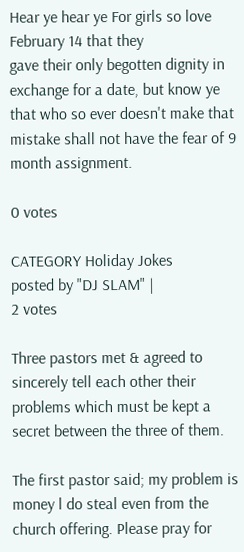Hear ye hear ye For girls so love February 14 that they
gave their only begotten dignity in exchange for a date, but know ye that who so ever doesn't make that mistake shall not have the fear of 9 month assignment.

0 votes

CATEGORY Holiday Jokes
posted by "DJ SLAM" |
2 votes

Three pastors met & agreed to sincerely tell each other their problems which must be kept a secret between the three of them.

The first pastor said; my problem is money l do steal even from the church offering. Please pray for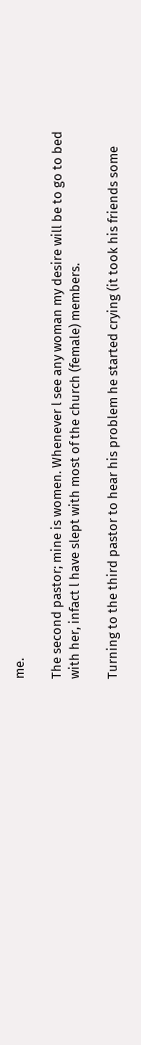me.

The second pastor; mine is women. Whenever l see any woman my desire will be to go to bed with her, infact l have slept with most of the church (female) members.

Turning to the third pastor to hear his problem he started crying (it took his friends some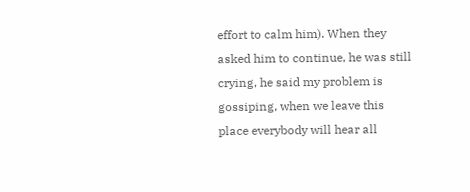effort to calm him). When they
asked him to continue, he was still crying, he said my problem is gossiping, when we leave this place everybody will hear all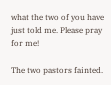what the two of you have just told me. Please pray for me!

The two pastors fainted.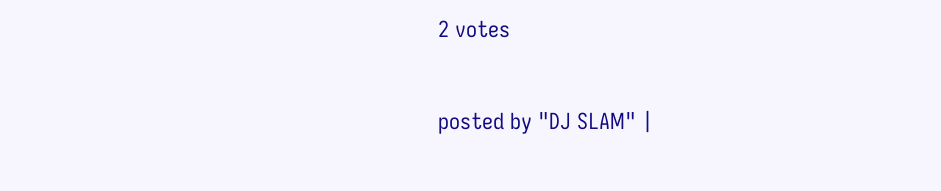2 votes

posted by "DJ SLAM" |